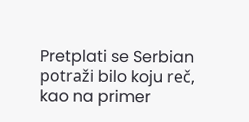Pretplati se Serbian
potraži bilo koju reč, kao na primer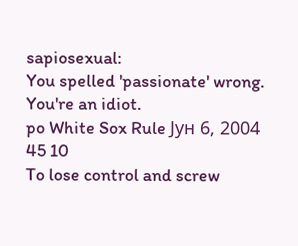sapiosexual:
You spelled 'passionate' wrong.
You're an idiot.
po White Sox Rule Јун 6, 2004
45 10
To lose control and screw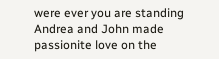were ever you are standing
Andrea and John made passionite love on the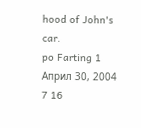hood of John's car.
po Farting 1 Април 30, 2004
7 16